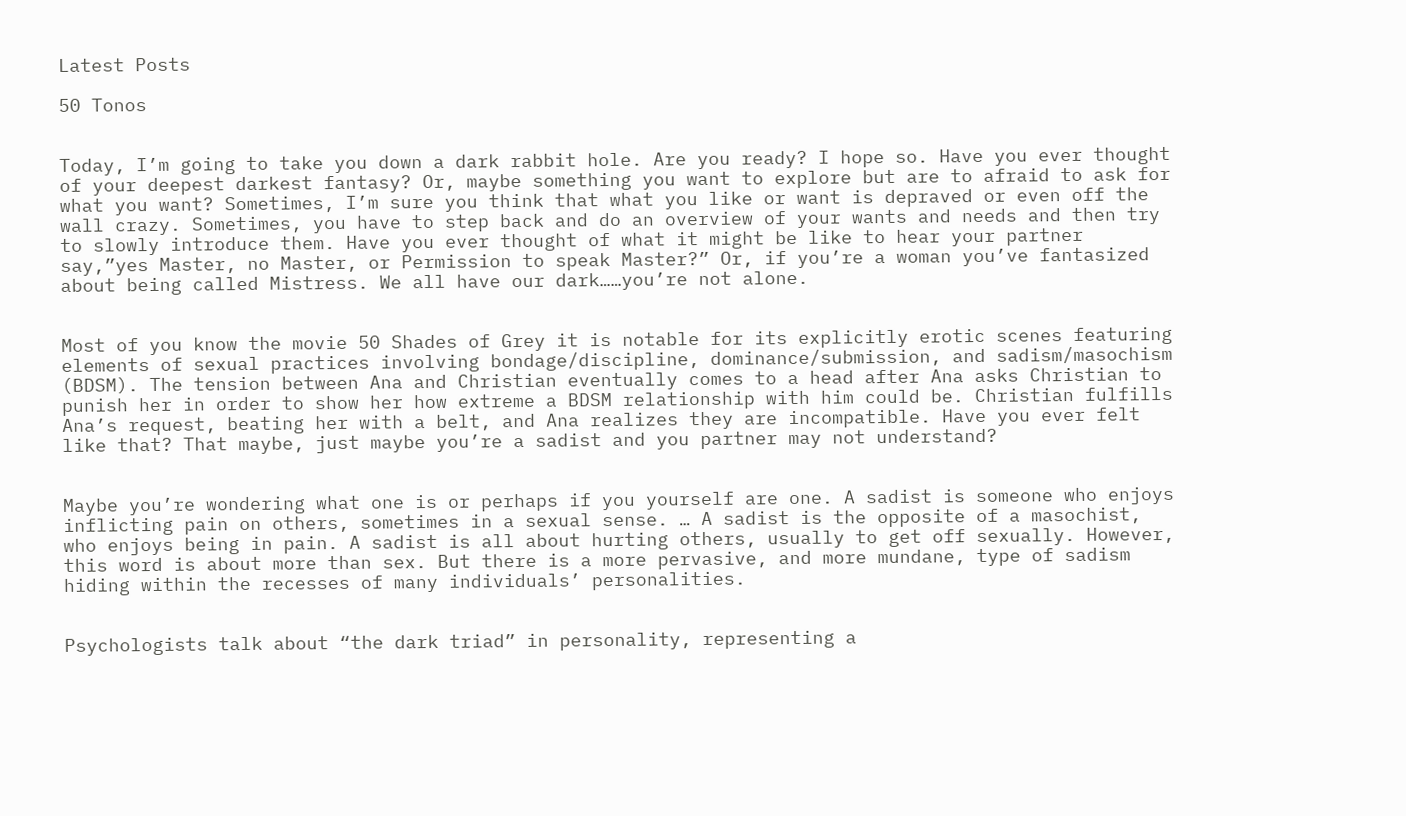Latest Posts

50 Tonos


Today, I’m going to take you down a dark rabbit hole. Are you ready? I hope so. Have you ever thought of your deepest darkest fantasy? Or, maybe something you want to explore but are to afraid to ask for what you want? Sometimes, I’m sure you think that what you like or want is depraved or even off the wall crazy. Sometimes, you have to step back and do an overview of your wants and needs and then try to slowly introduce them. Have you ever thought of what it might be like to hear your partner say,”yes Master, no Master, or Permission to speak Master?” Or, if you’re a woman you’ve fantasized about being called Mistress. We all have our dark……you’re not alone.


Most of you know the movie 50 Shades of Grey it is notable for its explicitly erotic scenes featuring elements of sexual practices involving bondage/discipline, dominance/submission, and sadism/masochism (BDSM). The tension between Ana and Christian eventually comes to a head after Ana asks Christian to punish her in order to show her how extreme a BDSM relationship with him could be. Christian fulfills Ana’s request, beating her with a belt, and Ana realizes they are incompatible. Have you ever felt like that? That maybe, just maybe you’re a sadist and you partner may not understand?


Maybe you’re wondering what one is or perhaps if you yourself are one. A sadist is someone who enjoys inflicting pain on others, sometimes in a sexual sense. … A sadist is the opposite of a masochist, who enjoys being in pain. A sadist is all about hurting others, usually to get off sexually. However, this word is about more than sex. But there is a more pervasive, and more mundane, type of sadism hiding within the recesses of many individuals’ personalities.


Psychologists talk about “the dark triad” in personality, representing a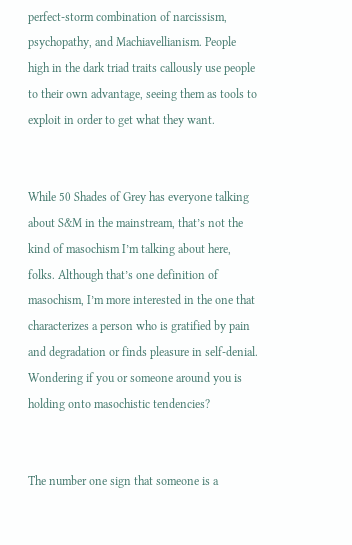perfect-storm combination of narcissism, psychopathy, and Machiavellianism. People high in the dark triad traits callously use people to their own advantage, seeing them as tools to exploit in order to get what they want.


While 50 Shades of Grey has everyone talking about S&M in the mainstream, that’s not the kind of masochism I’m talking about here, folks. Although that’s one definition of masochism, I’m more interested in the one that characterizes a person who is gratified by pain and degradation or finds pleasure in self-denial. Wondering if you or someone around you is holding onto masochistic tendencies?


The number one sign that someone is a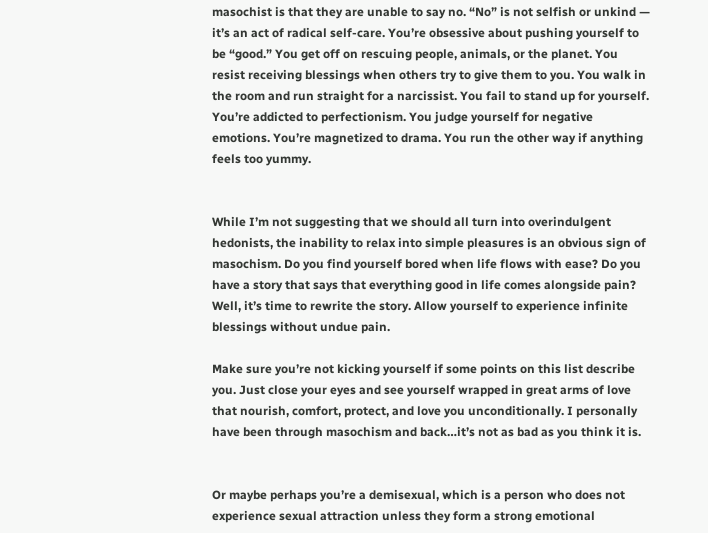masochist is that they are unable to say no. “No” is not selfish or unkind — it’s an act of radical self-care. You’re obsessive about pushing yourself to be “good.” You get off on rescuing people, animals, or the planet. You resist receiving blessings when others try to give them to you. You walk in the room and run straight for a narcissist. You fail to stand up for yourself. You’re addicted to perfectionism. You judge yourself for negative emotions. You’re magnetized to drama. You run the other way if anything feels too yummy.


While I’m not suggesting that we should all turn into overindulgent hedonists, the inability to relax into simple pleasures is an obvious sign of masochism. Do you find yourself bored when life flows with ease? Do you have a story that says that everything good in life comes alongside pain? Well, it’s time to rewrite the story. Allow yourself to experience infinite blessings without undue pain.

Make sure you’re not kicking yourself if some points on this list describe you. Just close your eyes and see yourself wrapped in great arms of love that nourish, comfort, protect, and love you unconditionally. I personally have been through masochism and back…it’s not as bad as you think it is.


Or maybe perhaps you’re a demisexual, which is a person who does not experience sexual attraction unless they form a strong emotional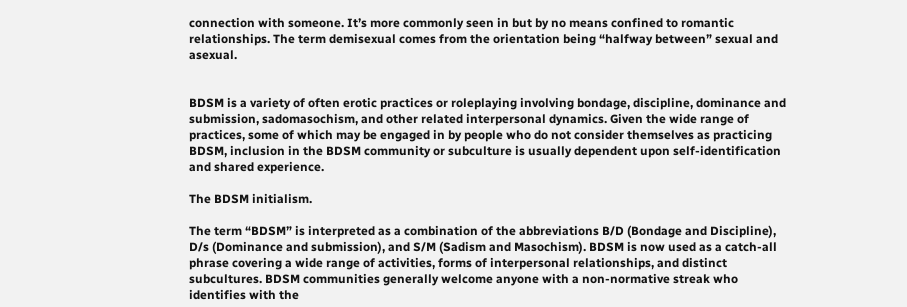connection with someone. It’s more commonly seen in but by no means confined to romantic relationships. The term demisexual comes from the orientation being “halfway between” sexual and asexual.


BDSM is a variety of often erotic practices or roleplaying involving bondage, discipline, dominance and submission, sadomasochism, and other related interpersonal dynamics. Given the wide range of practices, some of which may be engaged in by people who do not consider themselves as practicing BDSM, inclusion in the BDSM community or subculture is usually dependent upon self-identification and shared experience.

The BDSM initialism.

The term “BDSM” is interpreted as a combination of the abbreviations B/D (Bondage and Discipline), D/s (Dominance and submission), and S/M (Sadism and Masochism). BDSM is now used as a catch-all phrase covering a wide range of activities, forms of interpersonal relationships, and distinct subcultures. BDSM communities generally welcome anyone with a non-normative streak who identifies with the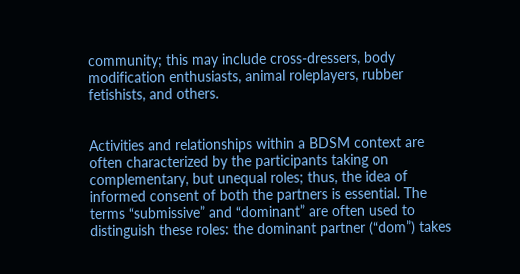community; this may include cross-dressers, body modification enthusiasts, animal roleplayers, rubber fetishists, and others.


Activities and relationships within a BDSM context are often characterized by the participants taking on complementary, but unequal roles; thus, the idea of informed consent of both the partners is essential. The terms “submissive” and “dominant” are often used to distinguish these roles: the dominant partner (“dom”) takes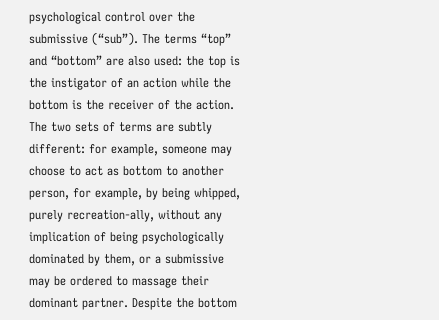psychological control over the submissive (“sub”). The terms “top” and “bottom” are also used: the top is the instigator of an action while the bottom is the receiver of the action. The two sets of terms are subtly different: for example, someone may choose to act as bottom to another person, for example, by being whipped, purely recreation-ally, without any implication of being psychologically dominated by them, or a submissive may be ordered to massage their dominant partner. Despite the bottom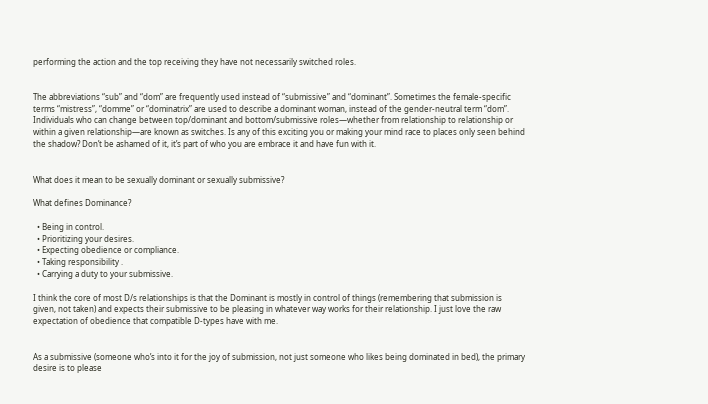performing the action and the top receiving they have not necessarily switched roles.


The abbreviations “sub” and “dom” are frequently used instead of “submissive” and “dominant”. Sometimes the female-specific terms “mistress”, “domme” or “dominatrix” are used to describe a dominant woman, instead of the gender-neutral term “dom”. Individuals who can change between top/dominant and bottom/submissive roles—whether from relationship to relationship or within a given relationship—are known as switches. Is any of this exciting you or making your mind race to places only seen behind the shadow? Don’t be ashamed of it, it’s part of who you are embrace it and have fun with it.


What does it mean to be sexually dominant or sexually submissive?

What defines Dominance?

  • Being in control.
  • Prioritizing your desires.
  • Expecting obedience or compliance.
  • Taking responsibility .
  • Carrying a duty to your submissive.

I think the core of most D/s relationships is that the Dominant is mostly in control of things (remembering that submission is given, not taken) and expects their submissive to be pleasing in whatever way works for their relationship. I just love the raw expectation of obedience that compatible D-types have with me.


As a submissive (someone who’s into it for the joy of submission, not just someone who likes being dominated in bed), the primary desire is to please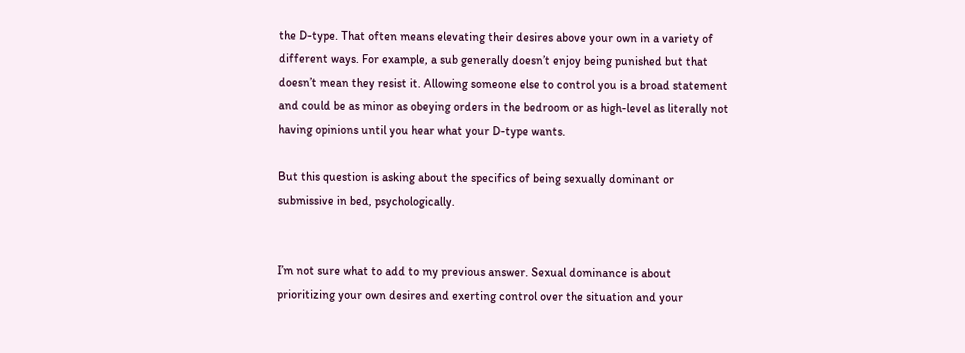the D-type. That often means elevating their desires above your own in a variety of different ways. For example, a sub generally doesn’t enjoy being punished but that doesn’t mean they resist it. Allowing someone else to control you is a broad statement and could be as minor as obeying orders in the bedroom or as high-level as literally not having opinions until you hear what your D-type wants.

But this question is asking about the specifics of being sexually dominant or submissive in bed, psychologically.


I’m not sure what to add to my previous answer. Sexual dominance is about prioritizing your own desires and exerting control over the situation and your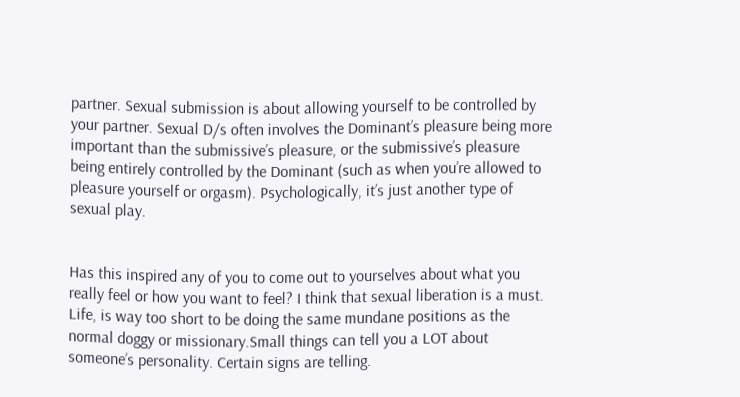partner. Sexual submission is about allowing yourself to be controlled by your partner. Sexual D/s often involves the Dominant’s pleasure being more important than the submissive’s pleasure, or the submissive’s pleasure being entirely controlled by the Dominant (such as when you’re allowed to pleasure yourself or orgasm). Psychologically, it’s just another type of sexual play.


Has this inspired any of you to come out to yourselves about what you really feel or how you want to feel? I think that sexual liberation is a must. Life, is way too short to be doing the same mundane positions as the normal doggy or missionary.Small things can tell you a LOT about someone’s personality. Certain signs are telling.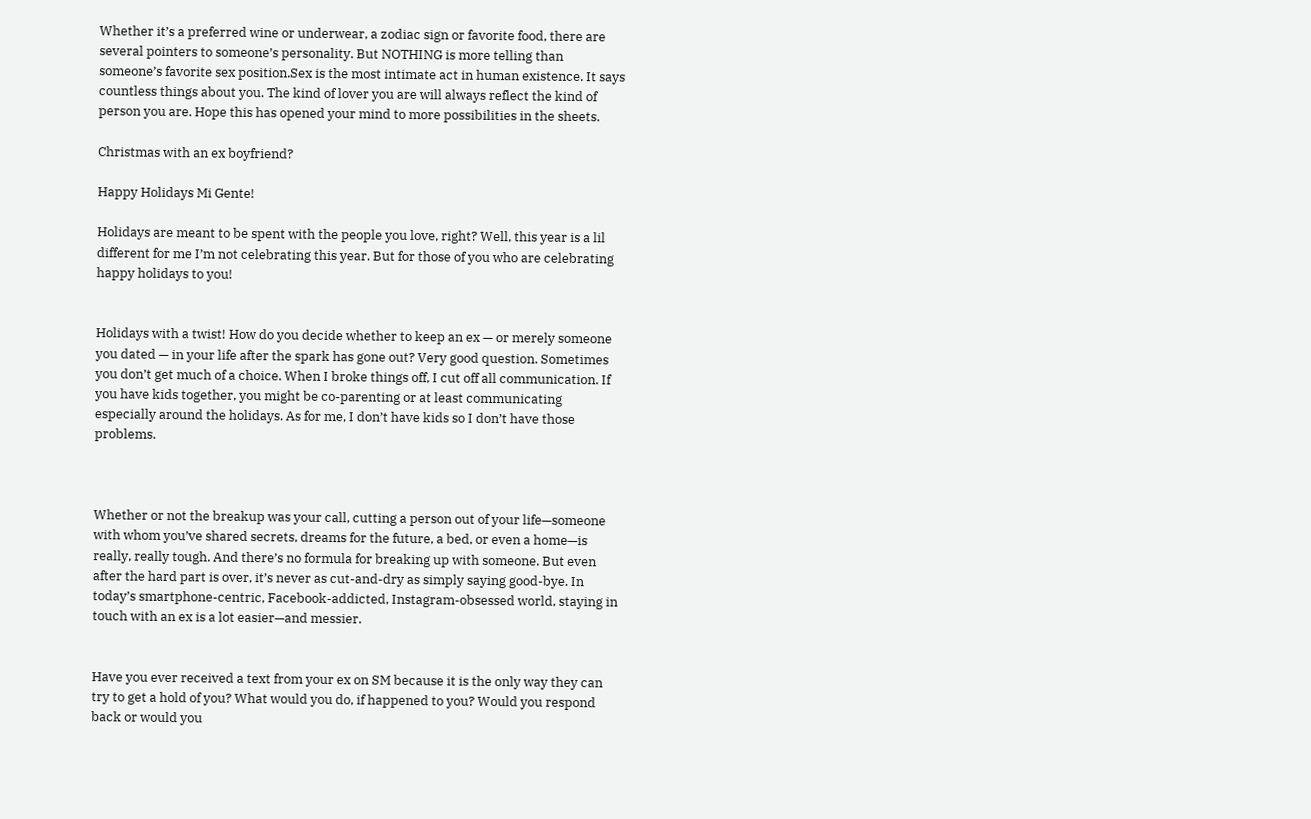Whether it’s a preferred wine or underwear, a zodiac sign or favorite food, there are several pointers to someone’s personality. But NOTHING is more telling than someone’s favorite sex position.Sex is the most intimate act in human existence. It says countless things about you. The kind of lover you are will always reflect the kind of person you are. Hope this has opened your mind to more possibilities in the sheets.

Christmas with an ex boyfriend?

Happy Holidays Mi Gente!

Holidays are meant to be spent with the people you love, right? Well, this year is a lil different for me I’m not celebrating this year. But for those of you who are celebrating happy holidays to you!


Holidays with a twist! How do you decide whether to keep an ex — or merely someone you dated — in your life after the spark has gone out? Very good question. Sometimes you don’t get much of a choice. When I broke things off, I cut off all communication. If you have kids together, you might be co-parenting or at least communicating especially around the holidays. As for me, I don’t have kids so I don’t have those problems.



Whether or not the breakup was your call, cutting a person out of your life—someone with whom you’ve shared secrets, dreams for the future, a bed, or even a home—is really, really tough. And there’s no formula for breaking up with someone. But even after the hard part is over, it’s never as cut-and-dry as simply saying good-bye. In today’s smartphone-centric, Facebook-addicted, Instagram-obsessed world, staying in touch with an ex is a lot easier—and messier.


Have you ever received a text from your ex on SM because it is the only way they can try to get a hold of you? What would you do, if happened to you? Would you respond back or would you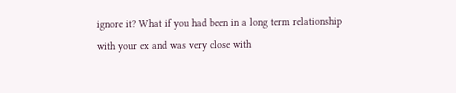ignore it? What if you had been in a long term relationship with your ex and was very close with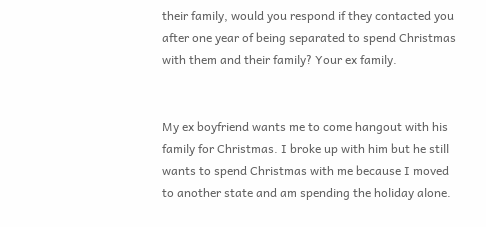their family, would you respond if they contacted you after one year of being separated to spend Christmas with them and their family? Your ex family.


My ex boyfriend wants me to come hangout with his family for Christmas. I broke up with him but he still wants to spend Christmas with me because I moved to another state and am spending the holiday alone.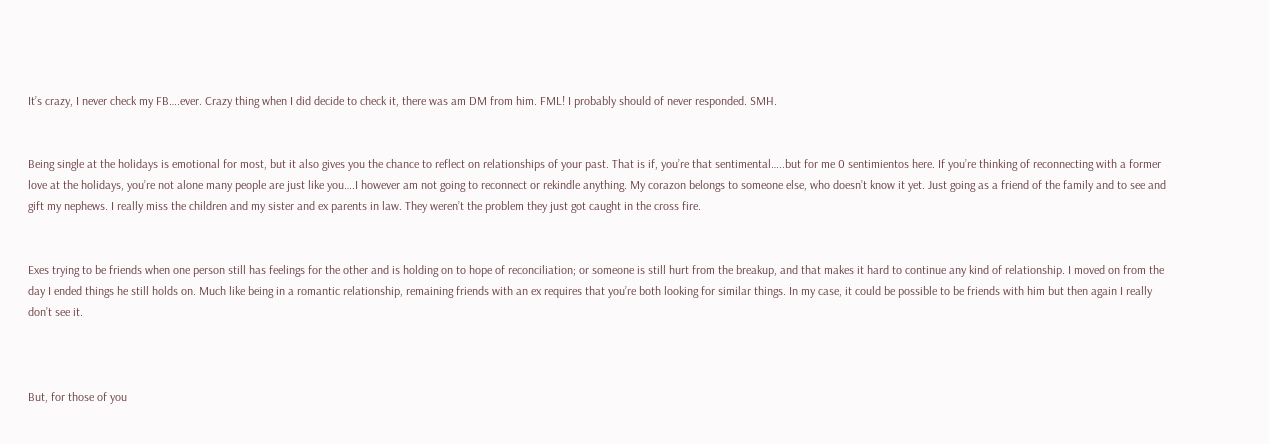It’s crazy, I never check my FB….ever. Crazy thing when I did decide to check it, there was am DM from him. FML! I probably should of never responded. SMH.


Being single at the holidays is emotional for most, but it also gives you the chance to reflect on relationships of your past. That is if, you’re that sentimental…..but for me 0 sentimientos here. If you’re thinking of reconnecting with a former love at the holidays, you’re not alone many people are just like you….I however am not going to reconnect or rekindle anything. My corazon belongs to someone else, who doesn’t know it yet. Just going as a friend of the family and to see and gift my nephews. I really miss the children and my sister and ex parents in law. They weren’t the problem they just got caught in the cross fire.


Exes trying to be friends when one person still has feelings for the other and is holding on to hope of reconciliation; or someone is still hurt from the breakup, and that makes it hard to continue any kind of relationship. I moved on from the day I ended things he still holds on. Much like being in a romantic relationship, remaining friends with an ex requires that you’re both looking for similar things. In my case, it could be possible to be friends with him but then again I really don’t see it.



But, for those of you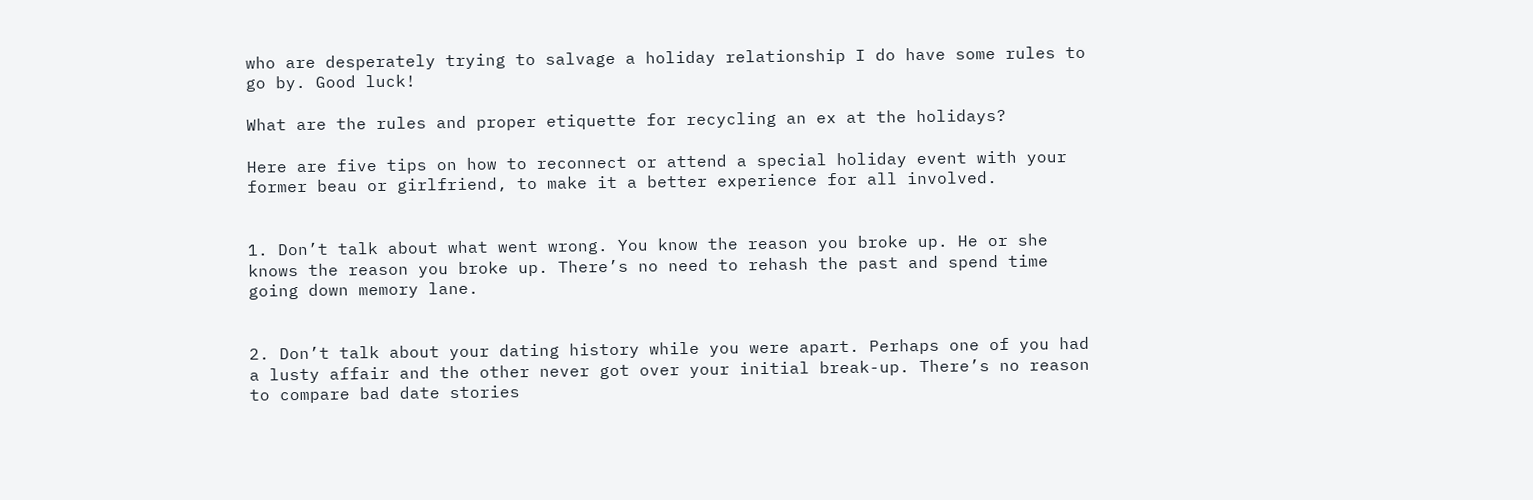who are desperately trying to salvage a holiday relationship I do have some rules to go by. Good luck!

What are the rules and proper etiquette for recycling an ex at the holidays?

Here are five tips on how to reconnect or attend a special holiday event with your former beau or girlfriend, to make it a better experience for all involved.


1. Don’t talk about what went wrong. You know the reason you broke up. He or she knows the reason you broke up. There’s no need to rehash the past and spend time going down memory lane.


2. Don’t talk about your dating history while you were apart. Perhaps one of you had a lusty affair and the other never got over your initial break-up. There’s no reason to compare bad date stories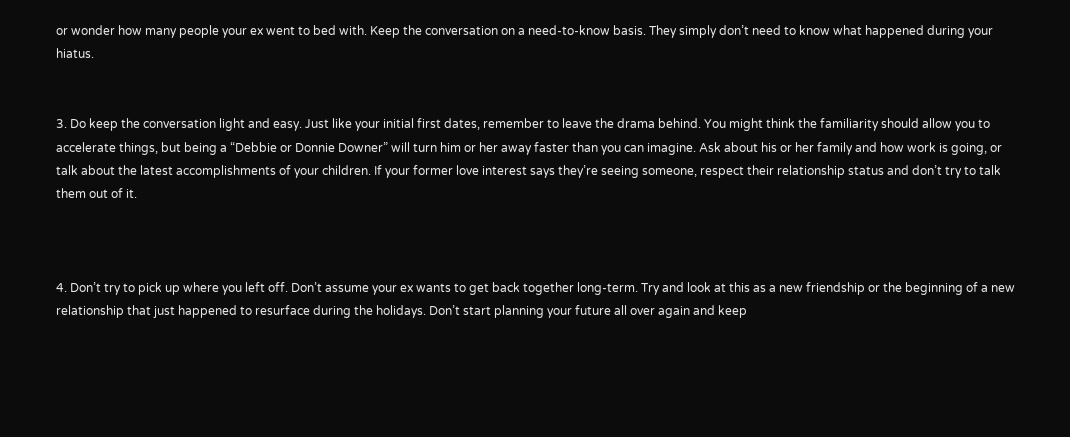or wonder how many people your ex went to bed with. Keep the conversation on a need-to-know basis. They simply don’t need to know what happened during your hiatus.


3. Do keep the conversation light and easy. Just like your initial first dates, remember to leave the drama behind. You might think the familiarity should allow you to accelerate things, but being a “Debbie or Donnie Downer” will turn him or her away faster than you can imagine. Ask about his or her family and how work is going, or talk about the latest accomplishments of your children. If your former love interest says they’re seeing someone, respect their relationship status and don’t try to talk them out of it.



4. Don’t try to pick up where you left off. Don’t assume your ex wants to get back together long-term. Try and look at this as a new friendship or the beginning of a new relationship that just happened to resurface during the holidays. Don’t start planning your future all over again and keep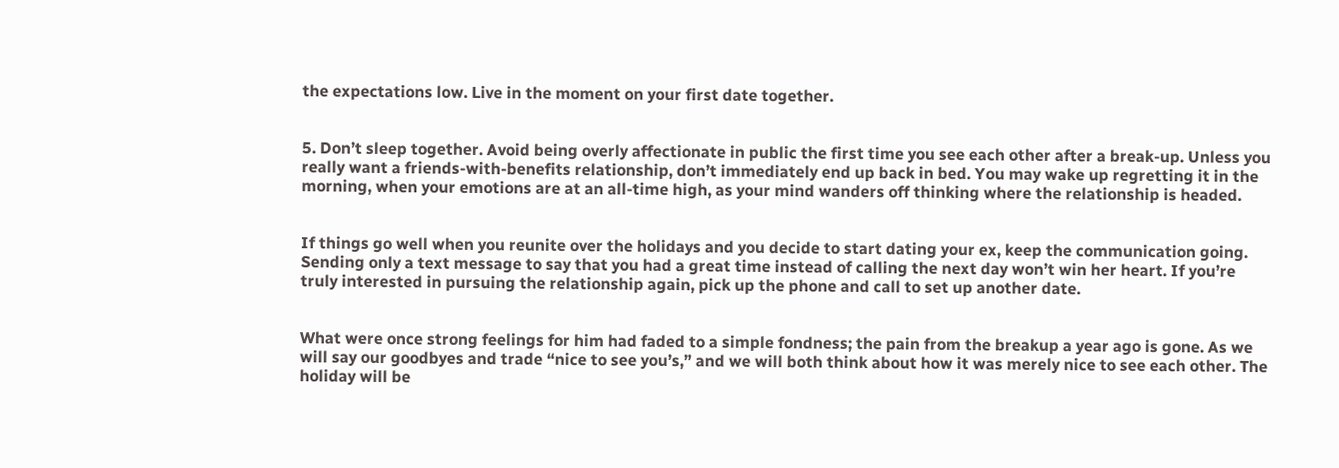the expectations low. Live in the moment on your first date together.


5. Don’t sleep together. Avoid being overly affectionate in public the first time you see each other after a break-up. Unless you really want a friends-with-benefits relationship, don’t immediately end up back in bed. You may wake up regretting it in the morning, when your emotions are at an all-time high, as your mind wanders off thinking where the relationship is headed.


If things go well when you reunite over the holidays and you decide to start dating your ex, keep the communication going. Sending only a text message to say that you had a great time instead of calling the next day won’t win her heart. If you’re truly interested in pursuing the relationship again, pick up the phone and call to set up another date.


What were once strong feelings for him had faded to a simple fondness; the pain from the breakup a year ago is gone. As we will say our goodbyes and trade “nice to see you’s,” and we will both think about how it was merely nice to see each other. The holiday will be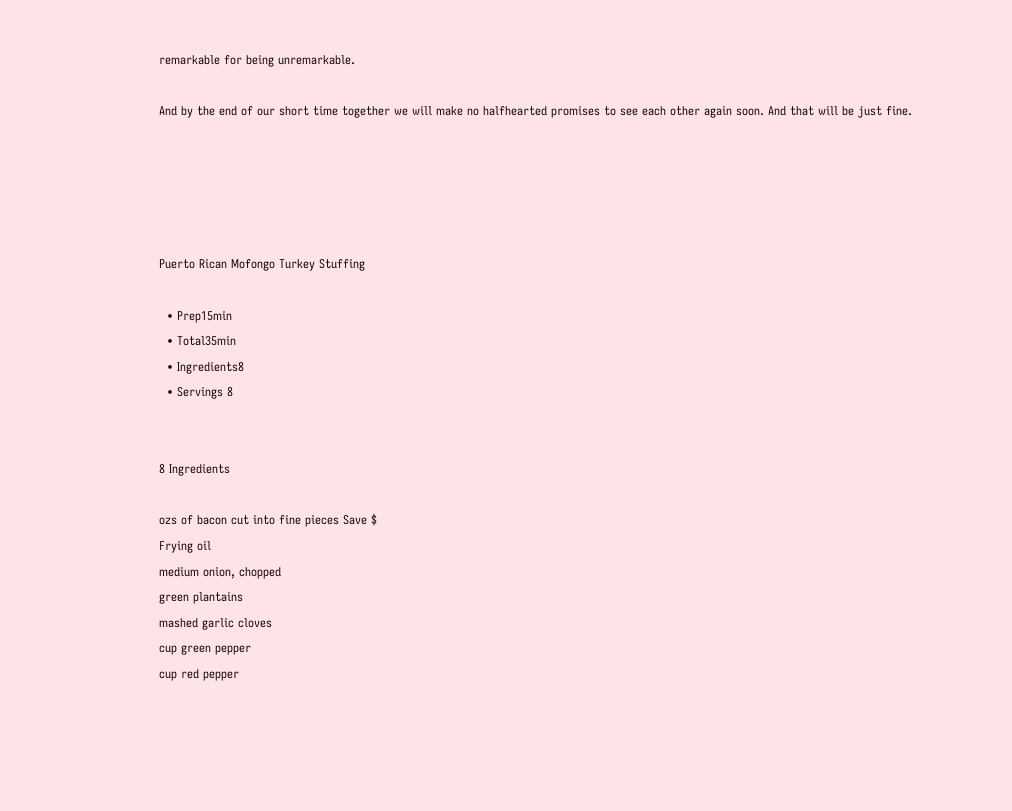remarkable for being unremarkable.

And by the end of our short time together we will make no halfhearted promises to see each other again soon. And that will be just fine.





Puerto Rican Mofongo Turkey Stuffing

  • Prep15min
  • Total35min
  • Ingredients8
  • Servings 8


8 Ingredients

ozs of bacon cut into fine pieces Save $
Frying oil
medium onion, chopped
green plantains
mashed garlic cloves
cup green pepper
cup red pepper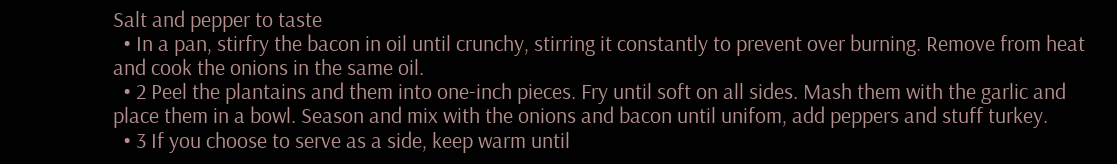Salt and pepper to taste
  • In a pan, stirfry the bacon in oil until crunchy, stirring it constantly to prevent over burning. Remove from heat and cook the onions in the same oil.
  • 2 Peel the plantains and them into one-inch pieces. Fry until soft on all sides. Mash them with the garlic and place them in a bowl. Season and mix with the onions and bacon until unifom, add peppers and stuff turkey.
  • 3 If you choose to serve as a side, keep warm until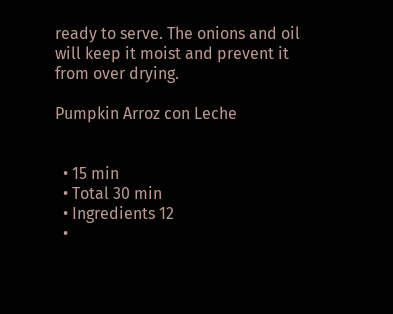ready to serve. The onions and oil will keep it moist and prevent it from over drying.

Pumpkin Arroz con Leche


  • 15 min
  • Total 30 min
  • Ingredients 12
  •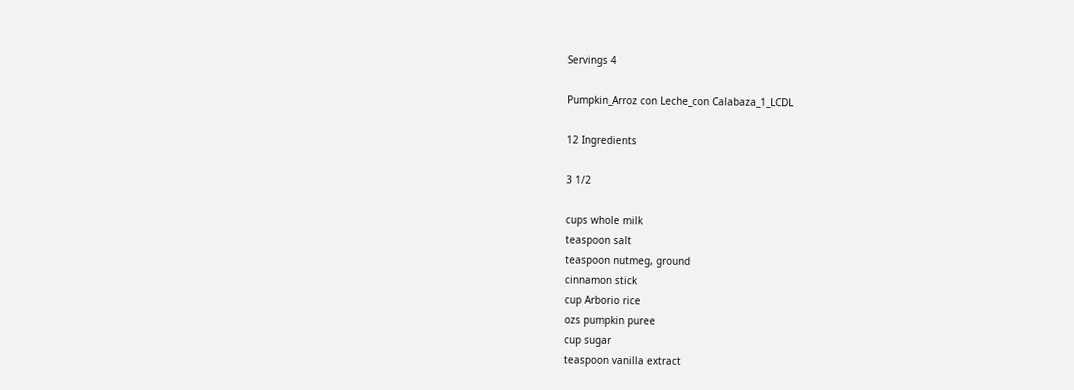Servings 4

Pumpkin_Arroz con Leche_con Calabaza_1_LCDL

12 Ingredients

3 1/2

cups whole milk
teaspoon salt
teaspoon nutmeg, ground
cinnamon stick
cup Arborio rice
ozs pumpkin puree
cup sugar
teaspoon vanilla extract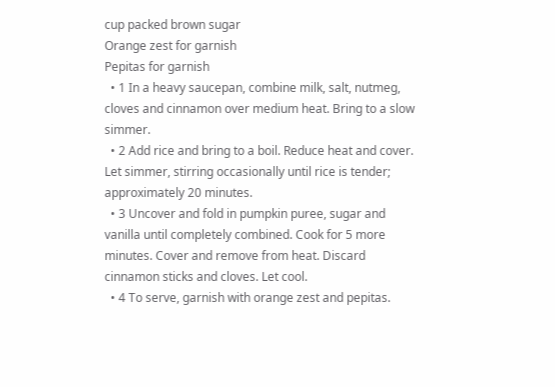cup packed brown sugar
Orange zest for garnish
Pepitas for garnish
  • 1 In a heavy saucepan, combine milk, salt, nutmeg, cloves and cinnamon over medium heat. Bring to a slow simmer.
  • 2 Add rice and bring to a boil. Reduce heat and cover. Let simmer, stirring occasionally until rice is tender; approximately 20 minutes.
  • 3 Uncover and fold in pumpkin puree, sugar and vanilla until completely combined. Cook for 5 more minutes. Cover and remove from heat. Discard cinnamon sticks and cloves. Let cool.
  • 4 To serve, garnish with orange zest and pepitas.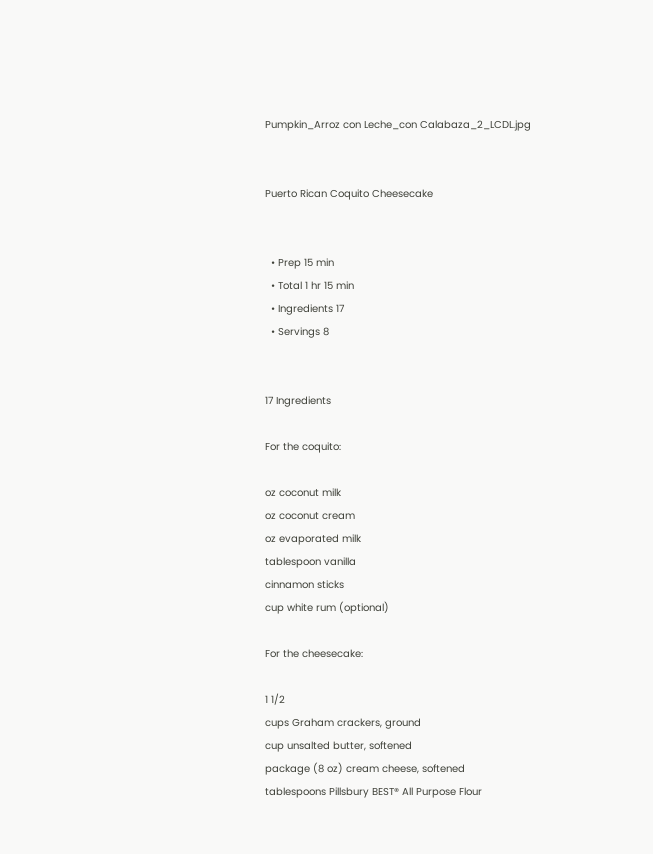Pumpkin_Arroz con Leche_con Calabaza_2_LCDL.jpg


Puerto Rican Coquito Cheesecake


  • Prep 15 min
  • Total 1 hr 15 min
  • Ingredients 17
  • Servings 8


17 Ingredients

For the coquito:

oz coconut milk
oz coconut cream
oz evaporated milk
tablespoon vanilla
cinnamon sticks
cup white rum (optional)

For the cheesecake:

1 1/2
cups Graham crackers, ground
cup unsalted butter, softened
package (8 oz) cream cheese, softened
tablespoons Pillsbury BEST® All Purpose Flour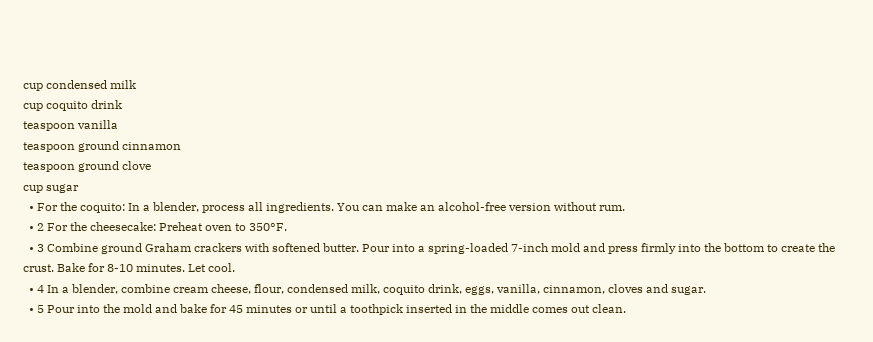cup condensed milk
cup coquito drink
teaspoon vanilla
teaspoon ground cinnamon
teaspoon ground clove
cup sugar
  • For the coquito: In a blender, process all ingredients. You can make an alcohol-free version without rum.
  • 2 For the cheesecake: Preheat oven to 350°F.
  • 3 Combine ground Graham crackers with softened butter. Pour into a spring-loaded 7-inch mold and press firmly into the bottom to create the crust. Bake for 8-10 minutes. Let cool.
  • 4 In a blender, combine cream cheese, flour, condensed milk, coquito drink, eggs, vanilla, cinnamon, cloves and sugar.
  • 5 Pour into the mold and bake for 45 minutes or until a toothpick inserted in the middle comes out clean.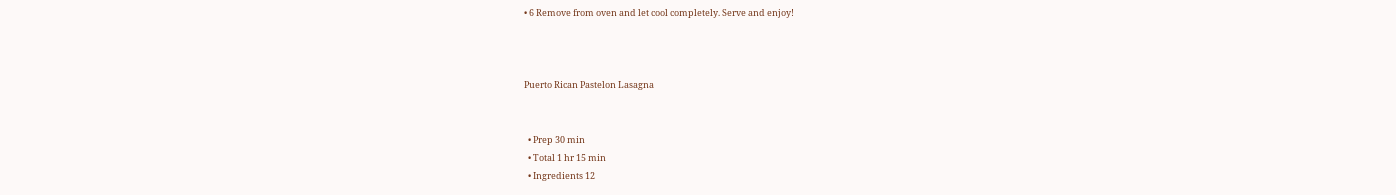• 6 Remove from oven and let cool completely. Serve and enjoy!



Puerto Rican Pastelon Lasagna


  • Prep 30 min
  • Total 1 hr 15 min
  • Ingredients 12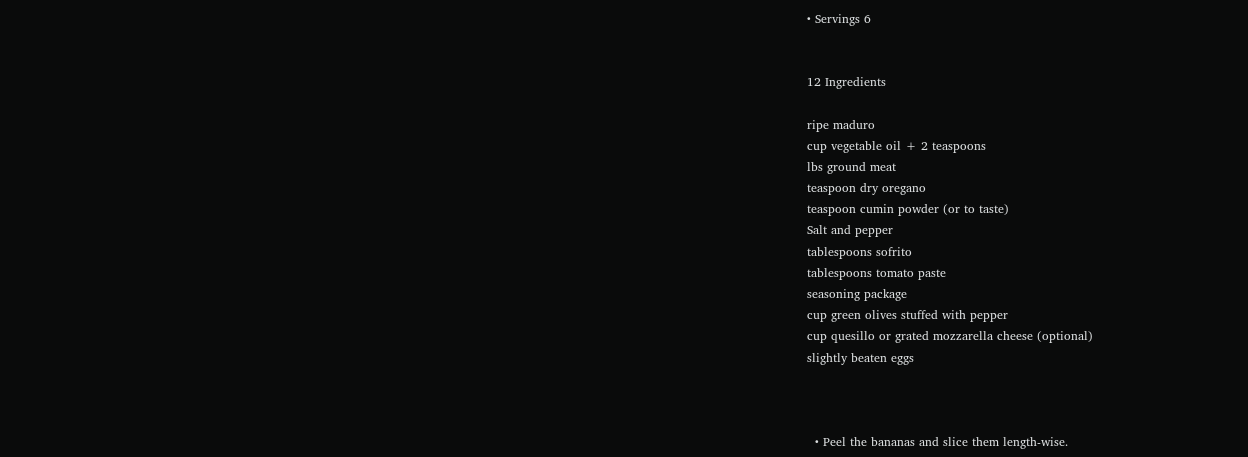• Servings 6


12 Ingredients

ripe maduro
cup vegetable oil + 2 teaspoons
lbs ground meat
teaspoon dry oregano
teaspoon cumin powder (or to taste)
Salt and pepper
tablespoons sofrito
tablespoons tomato paste
seasoning package
cup green olives stuffed with pepper
cup quesillo or grated mozzarella cheese (optional)
slightly beaten eggs



  • Peel the bananas and slice them length-wise.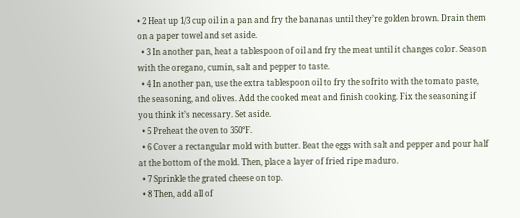• 2 Heat up 1/3 cup oil in a pan and fry the bananas until they’re golden brown. Drain them on a paper towel and set aside.
  • 3 In another pan, heat a tablespoon of oil and fry the meat until it changes color. Season with the oregano, cumin, salt and pepper to taste.
  • 4 In another pan, use the extra tablespoon oil to fry the sofrito with the tomato paste, the seasoning, and olives. Add the cooked meat and finish cooking. Fix the seasoning if you think it’s necessary. Set aside.
  • 5 Preheat the oven to 350°F.
  • 6 Cover a rectangular mold with butter. Beat the eggs with salt and pepper and pour half at the bottom of the mold. Then, place a layer of fried ripe maduro.
  • 7 Sprinkle the grated cheese on top.
  • 8 Then, add all of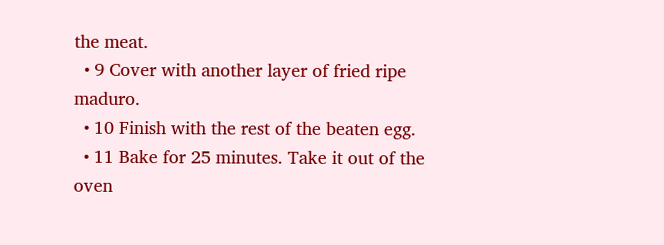the meat.
  • 9 Cover with another layer of fried ripe maduro.
  • 10 Finish with the rest of the beaten egg.
  • 11 Bake for 25 minutes. Take it out of the oven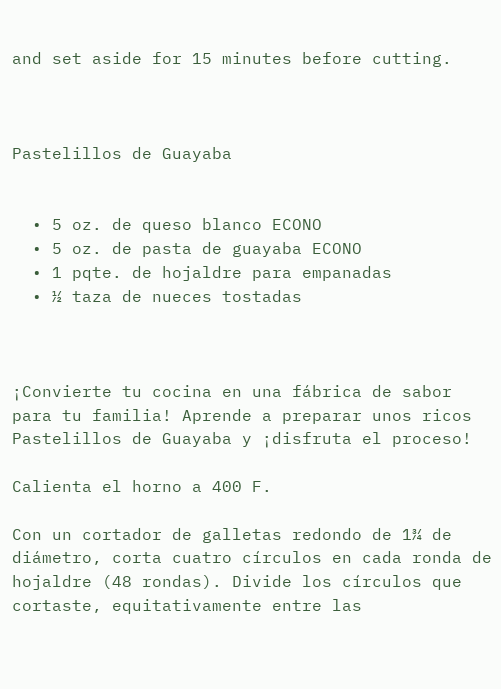and set aside for 15 minutes before cutting.



Pastelillos de Guayaba


  • 5 oz. de queso blanco ECONO
  • 5 oz. de pasta de guayaba ECONO
  • 1 pqte. de hojaldre para empanadas
  • ½ taza de nueces tostadas



¡Convierte tu cocina en una fábrica de sabor para tu familia! Aprende a preparar unos ricos Pastelillos de Guayaba y ¡disfruta el proceso!

Calienta el horno a 400 F.

Con un cortador de galletas redondo de 1¾ de diámetro, corta cuatro círculos en cada ronda de hojaldre (48 rondas). Divide los círculos que cortaste, equitativamente entre las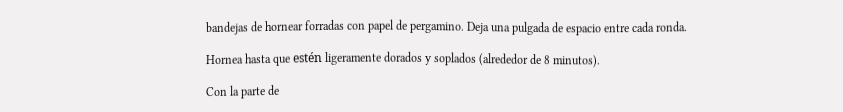bandejas de hornear forradas con papel de pergamino. Deja una pulgada de espacio entre cada ronda.

Hornea hasta que estén ligeramente dorados y soplados (alrededor de 8 minutos).

Con la parte de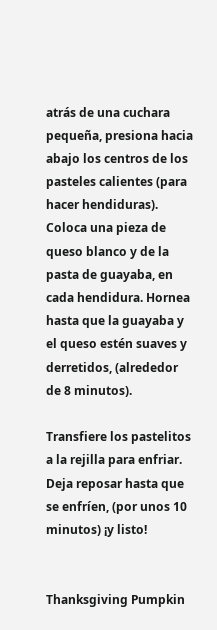atrás de una cuchara pequeña, presiona hacia abajo los centros de los pasteles calientes (para hacer hendiduras). Coloca una pieza de queso blanco y de la pasta de guayaba, en cada hendidura. Hornea hasta que la guayaba y el queso estén suaves y derretidos, (alrededor de 8 minutos).

Transfiere los pastelitos a la rejilla para enfriar. Deja reposar hasta que se enfríen, (por unos 10 minutos) ¡y listo!


Thanksgiving Pumpkin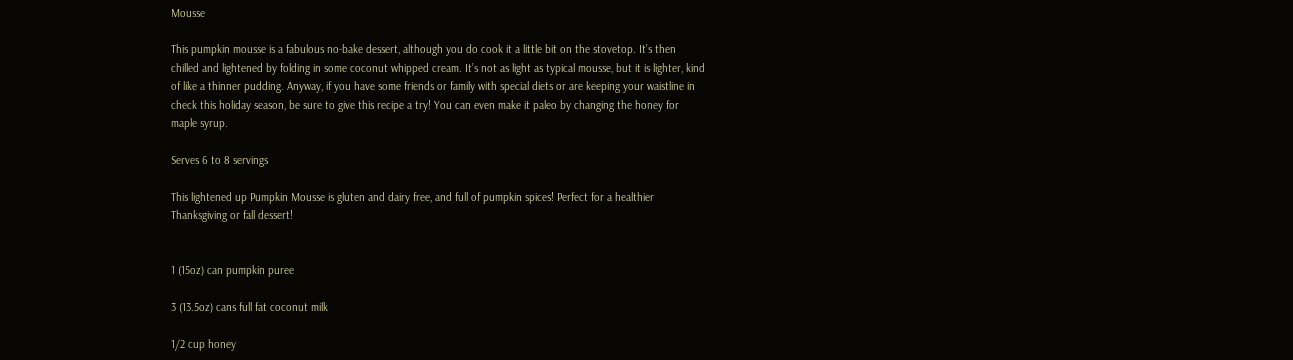Mousse

This pumpkin mousse is a fabulous no-bake dessert, although you do cook it a little bit on the stovetop. It’s then chilled and lightened by folding in some coconut whipped cream. It’s not as light as typical mousse, but it is lighter, kind of like a thinner pudding. Anyway, if you have some friends or family with special diets or are keeping your waistline in check this holiday season, be sure to give this recipe a try! You can even make it paleo by changing the honey for maple syrup.

Serves 6 to 8 servings

This lightened up Pumpkin Mousse is gluten and dairy free, and full of pumpkin spices! Perfect for a healthier Thanksgiving or fall dessert!


1 (15oz) can pumpkin puree

3 (13.5oz) cans full fat coconut milk

1/2 cup honey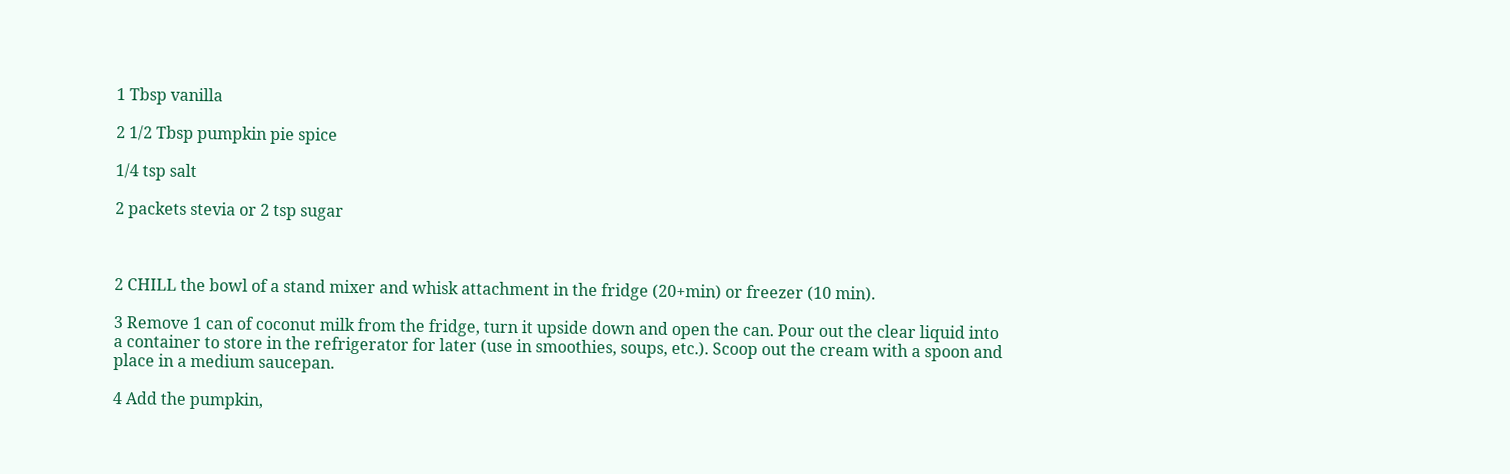1 Tbsp vanilla

2 1/2 Tbsp pumpkin pie spice

1/4 tsp salt

2 packets stevia or 2 tsp sugar



2 CHILL the bowl of a stand mixer and whisk attachment in the fridge (20+min) or freezer (10 min).

3 Remove 1 can of coconut milk from the fridge, turn it upside down and open the can. Pour out the clear liquid into a container to store in the refrigerator for later (use in smoothies, soups, etc.). Scoop out the cream with a spoon and place in a medium saucepan.

4 Add the pumpkin,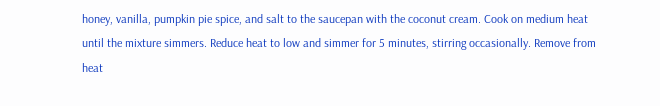honey, vanilla, pumpkin pie spice, and salt to the saucepan with the coconut cream. Cook on medium heat until the mixture simmers. Reduce heat to low and simmer for 5 minutes, stirring occasionally. Remove from heat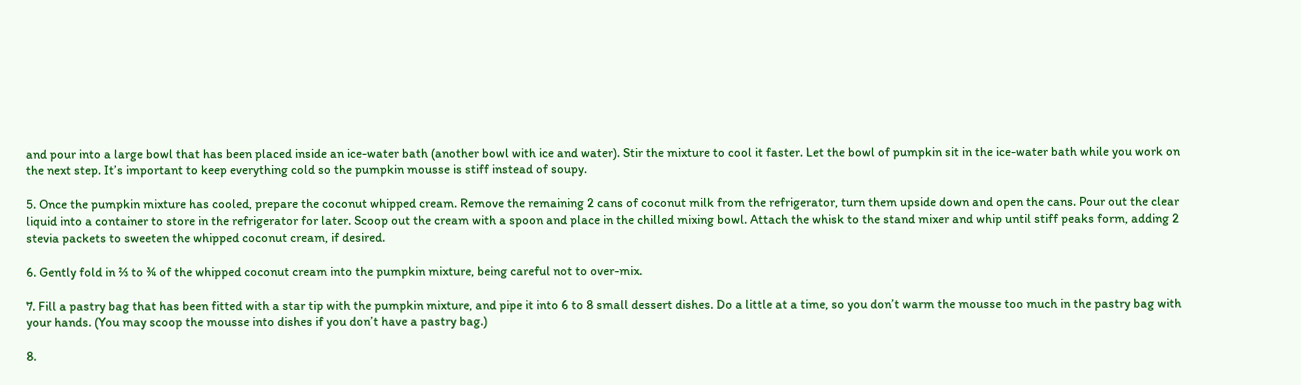and pour into a large bowl that has been placed inside an ice-water bath (another bowl with ice and water). Stir the mixture to cool it faster. Let the bowl of pumpkin sit in the ice-water bath while you work on the next step. It’s important to keep everything cold so the pumpkin mousse is stiff instead of soupy.

5. Once the pumpkin mixture has cooled, prepare the coconut whipped cream. Remove the remaining 2 cans of coconut milk from the refrigerator, turn them upside down and open the cans. Pour out the clear liquid into a container to store in the refrigerator for later. Scoop out the cream with a spoon and place in the chilled mixing bowl. Attach the whisk to the stand mixer and whip until stiff peaks form, adding 2 stevia packets to sweeten the whipped coconut cream, if desired.

6. Gently fold in ⅔ to ¾ of the whipped coconut cream into the pumpkin mixture, being careful not to over-mix.

7. Fill a pastry bag that has been fitted with a star tip with the pumpkin mixture, and pipe it into 6 to 8 small dessert dishes. Do a little at a time, so you don’t warm the mousse too much in the pastry bag with your hands. (You may scoop the mousse into dishes if you don’t have a pastry bag.)

8.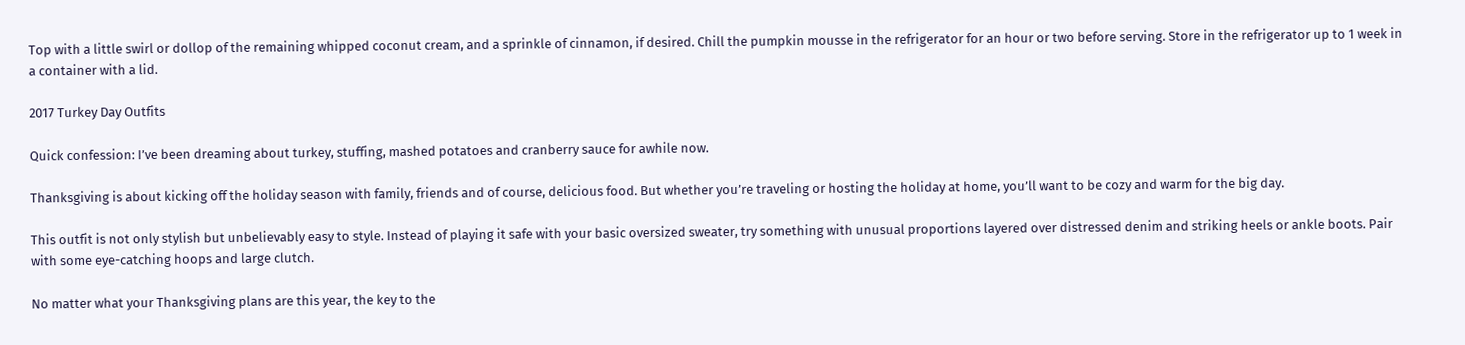Top with a little swirl or dollop of the remaining whipped coconut cream, and a sprinkle of cinnamon, if desired. Chill the pumpkin mousse in the refrigerator for an hour or two before serving. Store in the refrigerator up to 1 week in a container with a lid.

2017 Turkey Day Outfits

Quick confession: I’ve been dreaming about turkey, stuffing, mashed potatoes and cranberry sauce for awhile now.

Thanksgiving is about kicking off the holiday season with family, friends and of course, delicious food. But whether you’re traveling or hosting the holiday at home, you’ll want to be cozy and warm for the big day.

This outfit is not only stylish but unbelievably easy to style. Instead of playing it safe with your basic oversized sweater, try something with unusual proportions layered over distressed denim and striking heels or ankle boots. Pair with some eye-catching hoops and large clutch.

No matter what your Thanksgiving plans are this year, the key to the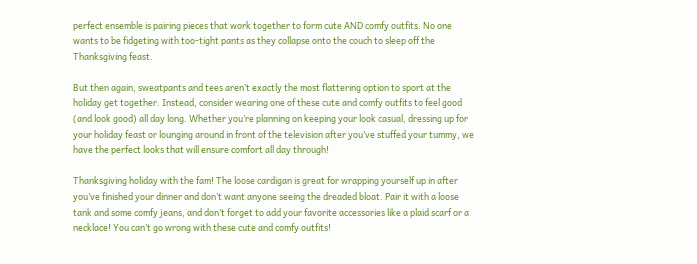perfect ensemble is pairing pieces that work together to form cute AND comfy outfits. No one wants to be fidgeting with too-tight pants as they collapse onto the couch to sleep off the Thanksgiving feast.

But then again, sweatpants and tees aren’t exactly the most flattering option to sport at the holiday get together. Instead, consider wearing one of these cute and comfy outfits to feel good (and look good) all day long. Whether you’re planning on keeping your look casual, dressing up for your holiday feast or lounging around in front of the television after you’ve stuffed your tummy, we have the perfect looks that will ensure comfort all day through!

Thanksgiving holiday with the fam! The loose cardigan is great for wrapping yourself up in after you’ve finished your dinner and don’t want anyone seeing the dreaded bloat. Pair it with a loose tank and some comfy jeans, and don’t forget to add your favorite accessories like a plaid scarf or a necklace! You can’t go wrong with these cute and comfy outfits!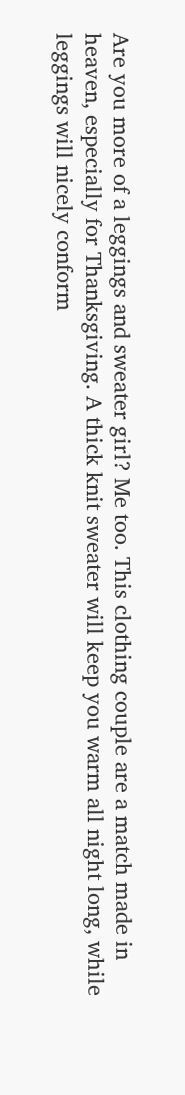Are you more of a leggings and sweater girl? Me too. This clothing couple are a match made in heaven, especially for Thanksgiving. A thick knit sweater will keep you warm all night long, while leggings will nicely conform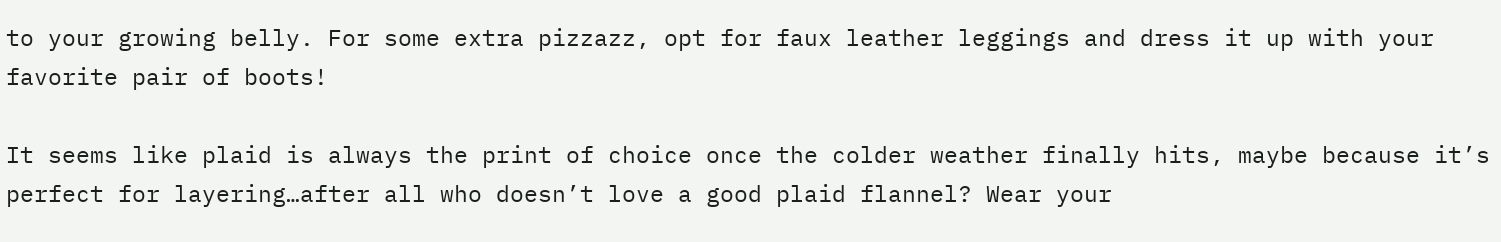to your growing belly. For some extra pizzazz, opt for faux leather leggings and dress it up with your favorite pair of boots!

It seems like plaid is always the print of choice once the colder weather finally hits, maybe because it’s perfect for layering…after all who doesn’t love a good plaid flannel? Wear your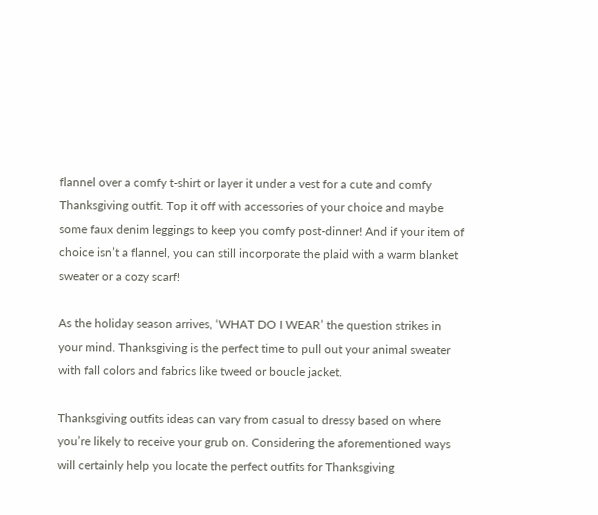flannel over a comfy t-shirt or layer it under a vest for a cute and comfy Thanksgiving outfit. Top it off with accessories of your choice and maybe some faux denim leggings to keep you comfy post-dinner! And if your item of choice isn’t a flannel, you can still incorporate the plaid with a warm blanket sweater or a cozy scarf!

As the holiday season arrives, ‘WHAT DO I WEAR’ the question strikes in your mind. Thanksgiving is the perfect time to pull out your animal sweater with fall colors and fabrics like tweed or boucle jacket.

Thanksgiving outfits ideas can vary from casual to dressy based on where you’re likely to receive your grub on. Considering the aforementioned ways will certainly help you locate the perfect outfits for Thanksgiving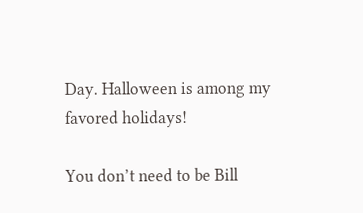Day. Halloween is among my favored holidays!

You don’t need to be Bill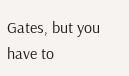Gates, but you have to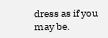dress as if you may be.